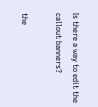Is there a way to edit the callout banners?

the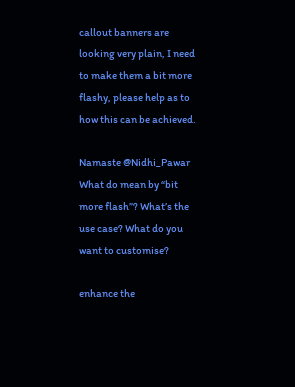callout banners are looking very plain, I need to make them a bit more flashy, please help as to how this can be achieved.

Namaste @Nidhi_Pawar
What do mean by “bit more flash”? What’s the use case? What do you want to customise?

enhance the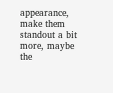appearance, make them standout a bit more, maybe the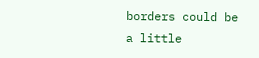borders could be a little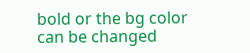bold or the bg color can be changed